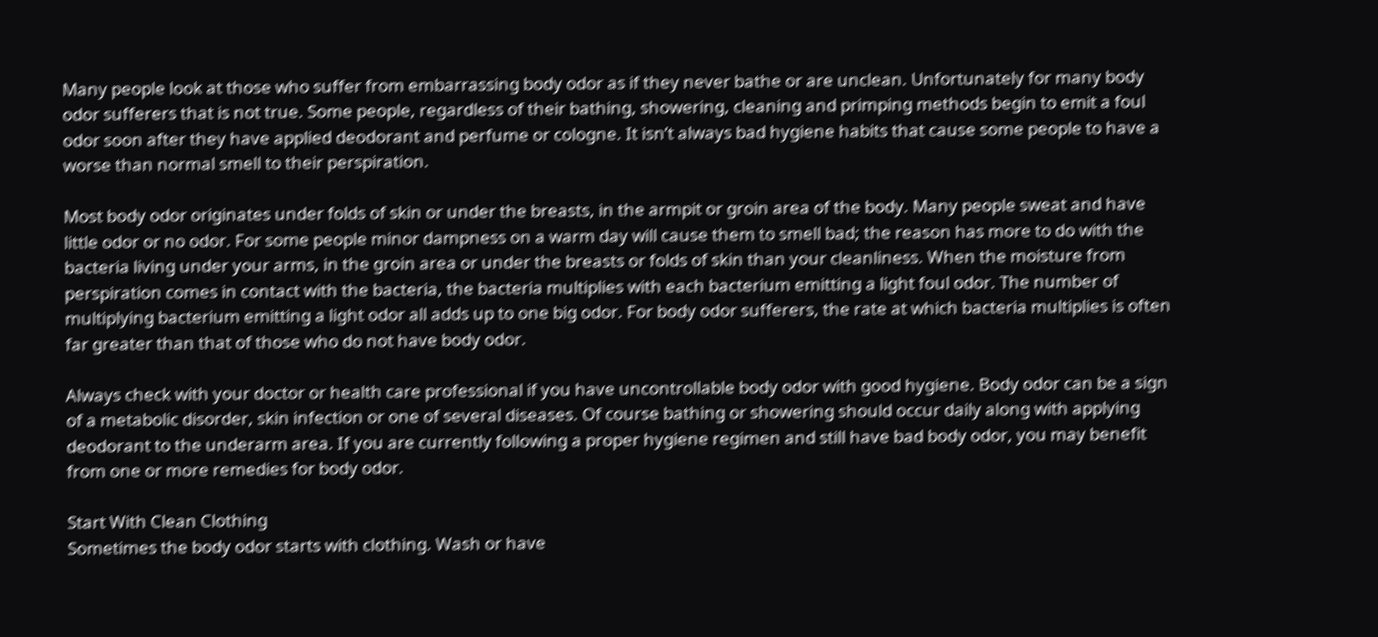Many people look at those who suffer from embarrassing body odor as if they never bathe or are unclean. Unfortunately for many body odor sufferers that is not true. Some people, regardless of their bathing, showering, cleaning and primping methods begin to emit a foul odor soon after they have applied deodorant and perfume or cologne. It isn’t always bad hygiene habits that cause some people to have a worse than normal smell to their perspiration.

Most body odor originates under folds of skin or under the breasts, in the armpit or groin area of the body. Many people sweat and have little odor or no odor. For some people minor dampness on a warm day will cause them to smell bad; the reason has more to do with the bacteria living under your arms, in the groin area or under the breasts or folds of skin than your cleanliness. When the moisture from perspiration comes in contact with the bacteria, the bacteria multiplies with each bacterium emitting a light foul odor. The number of multiplying bacterium emitting a light odor all adds up to one big odor. For body odor sufferers, the rate at which bacteria multiplies is often far greater than that of those who do not have body odor.

Always check with your doctor or health care professional if you have uncontrollable body odor with good hygiene. Body odor can be a sign of a metabolic disorder, skin infection or one of several diseases. Of course bathing or showering should occur daily along with applying deodorant to the underarm area. If you are currently following a proper hygiene regimen and still have bad body odor, you may benefit from one or more remedies for body odor.

Start With Clean Clothing
Sometimes the body odor starts with clothing. Wash or have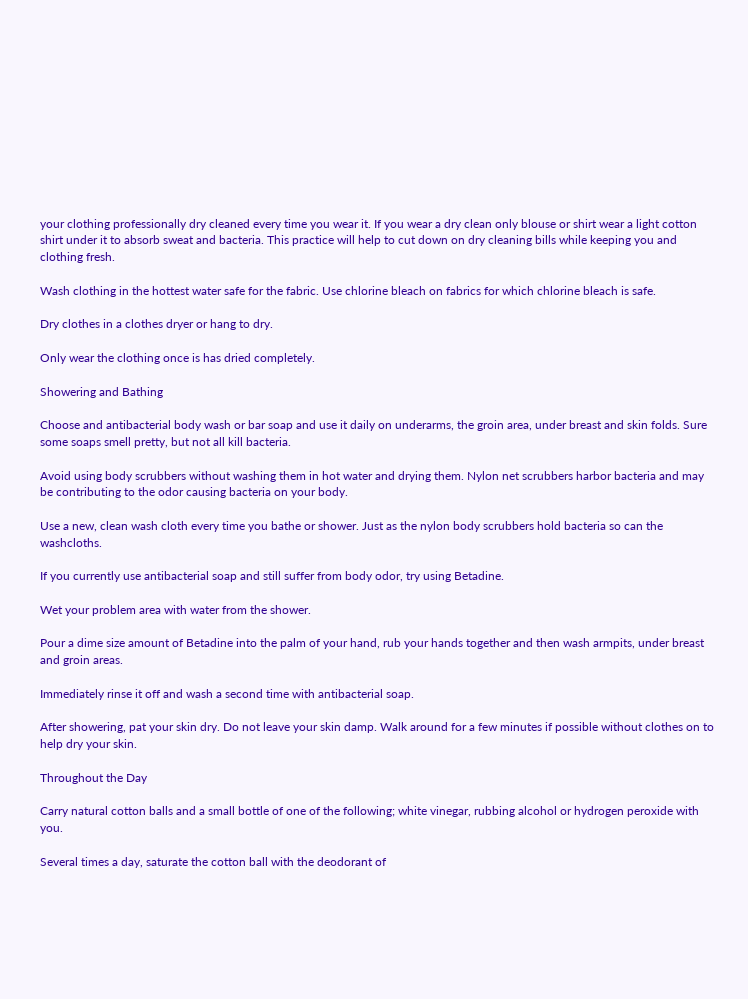your clothing professionally dry cleaned every time you wear it. If you wear a dry clean only blouse or shirt wear a light cotton shirt under it to absorb sweat and bacteria. This practice will help to cut down on dry cleaning bills while keeping you and clothing fresh.

Wash clothing in the hottest water safe for the fabric. Use chlorine bleach on fabrics for which chlorine bleach is safe.

Dry clothes in a clothes dryer or hang to dry.

Only wear the clothing once is has dried completely.

Showering and Bathing

Choose and antibacterial body wash or bar soap and use it daily on underarms, the groin area, under breast and skin folds. Sure some soaps smell pretty, but not all kill bacteria.

Avoid using body scrubbers without washing them in hot water and drying them. Nylon net scrubbers harbor bacteria and may be contributing to the odor causing bacteria on your body.

Use a new, clean wash cloth every time you bathe or shower. Just as the nylon body scrubbers hold bacteria so can the washcloths.

If you currently use antibacterial soap and still suffer from body odor, try using Betadine.

Wet your problem area with water from the shower.

Pour a dime size amount of Betadine into the palm of your hand, rub your hands together and then wash armpits, under breast and groin areas.

Immediately rinse it off and wash a second time with antibacterial soap.

After showering, pat your skin dry. Do not leave your skin damp. Walk around for a few minutes if possible without clothes on to help dry your skin.

Throughout the Day

Carry natural cotton balls and a small bottle of one of the following; white vinegar, rubbing alcohol or hydrogen peroxide with you.

Several times a day, saturate the cotton ball with the deodorant of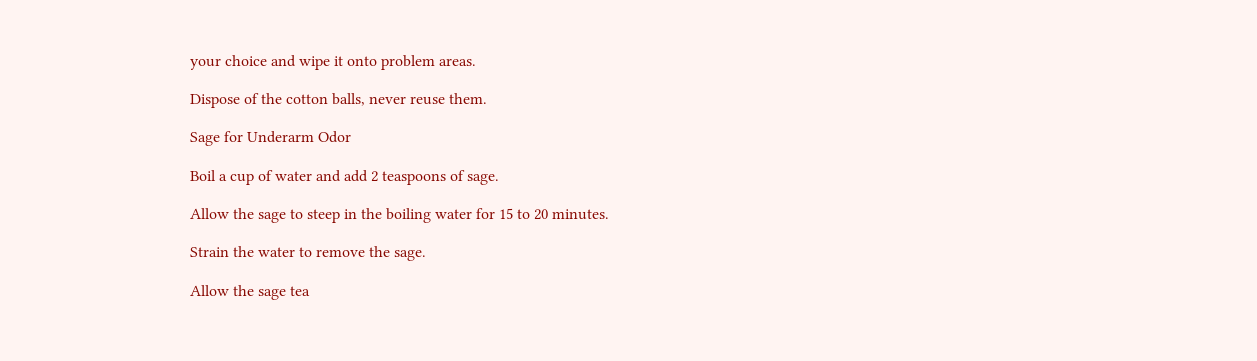your choice and wipe it onto problem areas.

Dispose of the cotton balls, never reuse them.

Sage for Underarm Odor

Boil a cup of water and add 2 teaspoons of sage.

Allow the sage to steep in the boiling water for 15 to 20 minutes.

Strain the water to remove the sage.

Allow the sage tea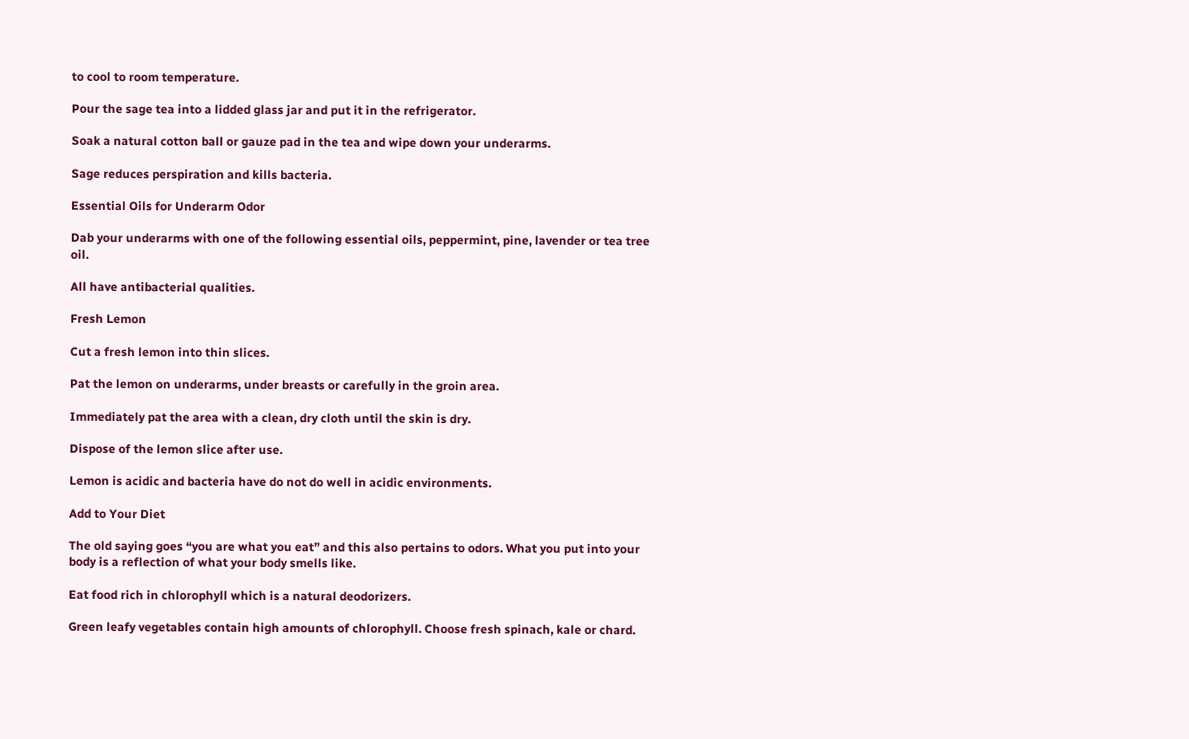to cool to room temperature.

Pour the sage tea into a lidded glass jar and put it in the refrigerator.

Soak a natural cotton ball or gauze pad in the tea and wipe down your underarms.

Sage reduces perspiration and kills bacteria.

Essential Oils for Underarm Odor

Dab your underarms with one of the following essential oils, peppermint, pine, lavender or tea tree oil.

All have antibacterial qualities.

Fresh Lemon

Cut a fresh lemon into thin slices.

Pat the lemon on underarms, under breasts or carefully in the groin area.

Immediately pat the area with a clean, dry cloth until the skin is dry.

Dispose of the lemon slice after use.

Lemon is acidic and bacteria have do not do well in acidic environments.

Add to Your Diet

The old saying goes “you are what you eat” and this also pertains to odors. What you put into your body is a reflection of what your body smells like.

Eat food rich in chlorophyll which is a natural deodorizers.

Green leafy vegetables contain high amounts of chlorophyll. Choose fresh spinach, kale or chard.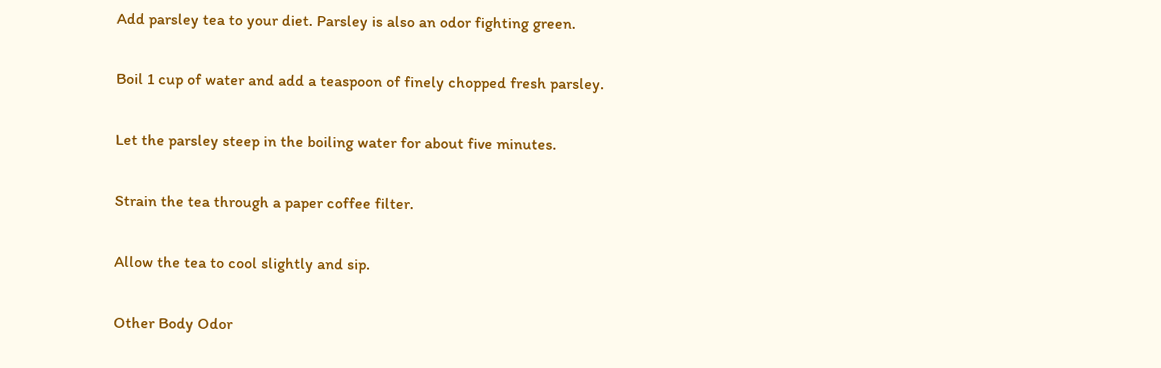Add parsley tea to your diet. Parsley is also an odor fighting green.

Boil 1 cup of water and add a teaspoon of finely chopped fresh parsley.

Let the parsley steep in the boiling water for about five minutes.

Strain the tea through a paper coffee filter.

Allow the tea to cool slightly and sip.

Other Body Odor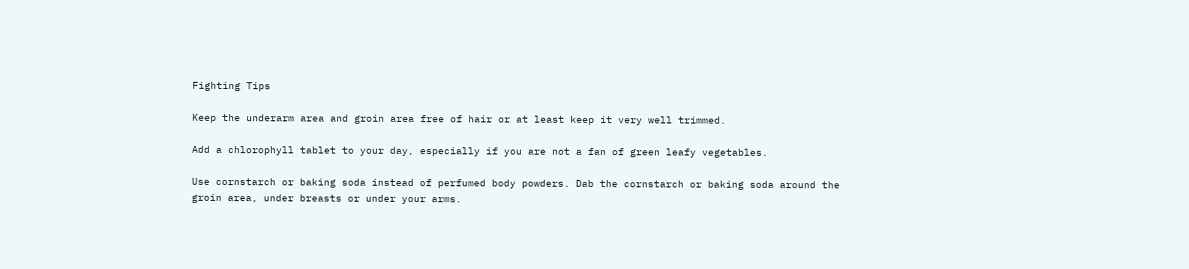Fighting Tips

Keep the underarm area and groin area free of hair or at least keep it very well trimmed.

Add a chlorophyll tablet to your day, especially if you are not a fan of green leafy vegetables.

Use cornstarch or baking soda instead of perfumed body powders. Dab the cornstarch or baking soda around the groin area, under breasts or under your arms.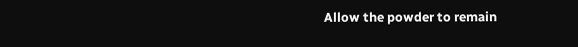Allow the powder to remain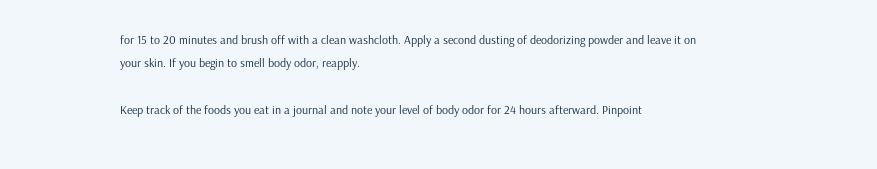for 15 to 20 minutes and brush off with a clean washcloth. Apply a second dusting of deodorizing powder and leave it on your skin. If you begin to smell body odor, reapply.

Keep track of the foods you eat in a journal and note your level of body odor for 24 hours afterward. Pinpoint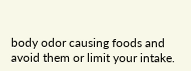body odor causing foods and avoid them or limit your intake.